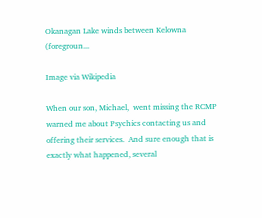Okanagan Lake winds between Kelowna (foregroun...

Image via Wikipedia

When our son, Michael,  went missing the RCMP warned me about Psychics contacting us and offering their services.  And sure enough that is exactly what happened, several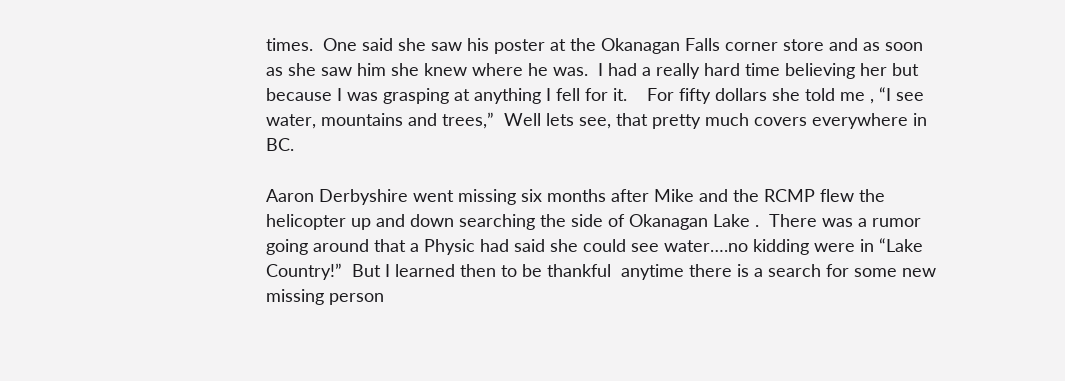times.  One said she saw his poster at the Okanagan Falls corner store and as soon as she saw him she knew where he was.  I had a really hard time believing her but because I was grasping at anything I fell for it.    For fifty dollars she told me , “I see water, mountains and trees,”  Well lets see, that pretty much covers everywhere in BC.

Aaron Derbyshire went missing six months after Mike and the RCMP flew the helicopter up and down searching the side of Okanagan Lake .  There was a rumor going around that a Physic had said she could see water….no kidding were in “Lake Country!”  But I learned then to be thankful  anytime there is a search for some new missing person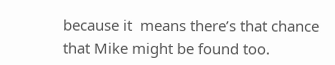because it  means there’s that chance that Mike might be found too.